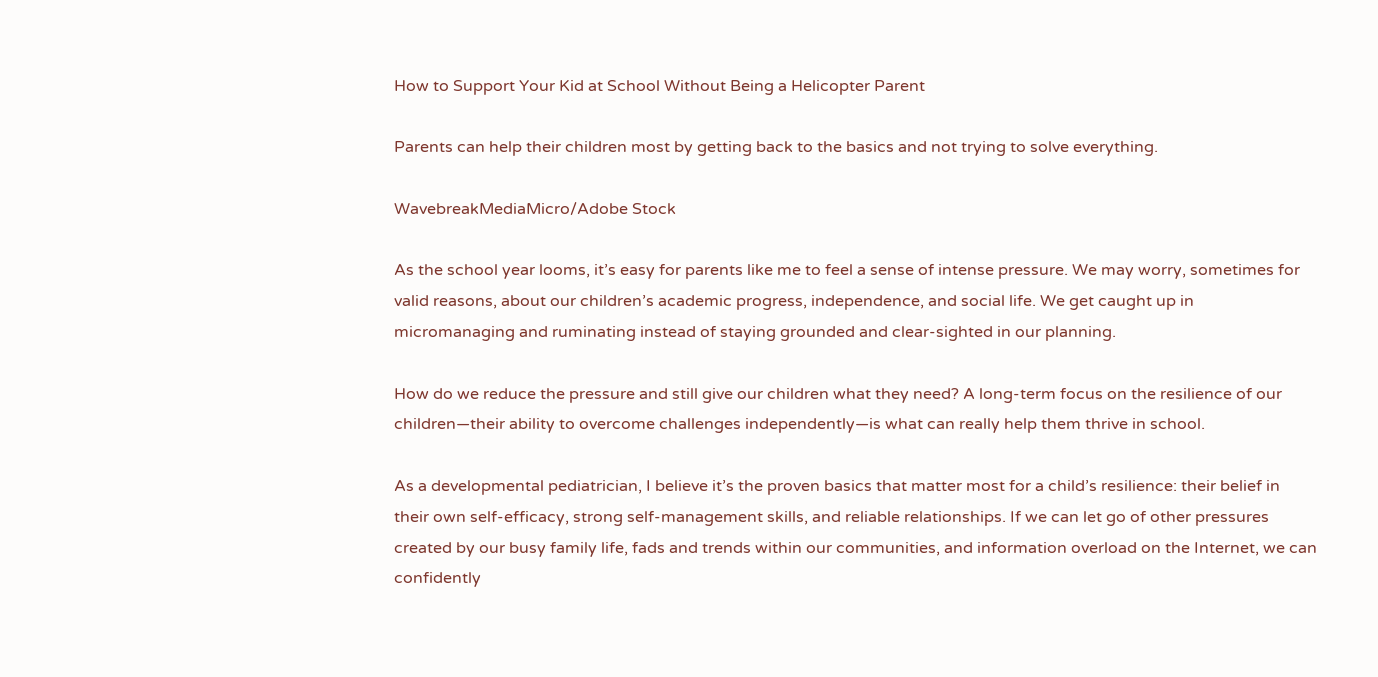How to Support Your Kid at School Without Being a Helicopter Parent

Parents can help their children most by getting back to the basics and not trying to solve everything.

WavebreakMediaMicro/Adobe Stock

As the school year looms, it’s easy for parents like me to feel a sense of intense pressure. We may worry, sometimes for valid reasons, about our children’s academic progress, independence, and social life. We get caught up in micromanaging and ruminating instead of staying grounded and clear-sighted in our planning.

How do we reduce the pressure and still give our children what they need? A long-term focus on the resilience of our children—their ability to overcome challenges independently—is what can really help them thrive in school.

As a developmental pediatrician, I believe it’s the proven basics that matter most for a child’s resilience: their belief in their own self-efficacy, strong self-management skills, and reliable relationships. If we can let go of other pressures created by our busy family life, fads and trends within our communities, and information overload on the Internet, we can confidently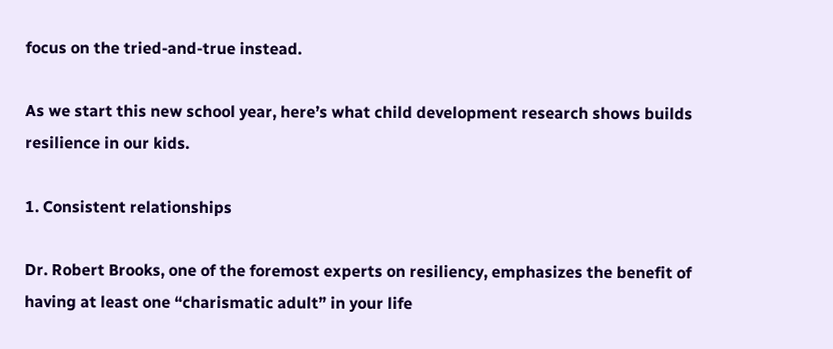focus on the tried-and-true instead.

As we start this new school year, here’s what child development research shows builds resilience in our kids.

1. Consistent relationships

Dr. Robert Brooks, one of the foremost experts on resiliency, emphasizes the benefit of having at least one “charismatic adult” in your life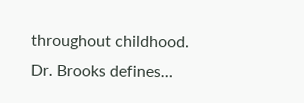throughout childhood. Dr. Brooks defines…